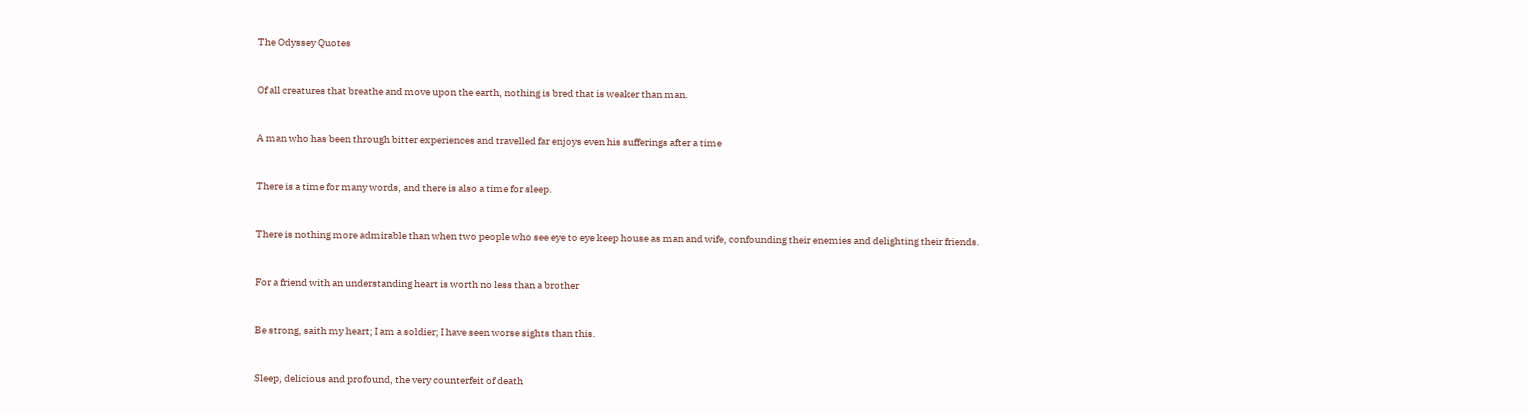The Odyssey Quotes


Of all creatures that breathe and move upon the earth, nothing is bred that is weaker than man.


A man who has been through bitter experiences and travelled far enjoys even his sufferings after a time


There is a time for many words, and there is also a time for sleep.


There is nothing more admirable than when two people who see eye to eye keep house as man and wife, confounding their enemies and delighting their friends.


For a friend with an understanding heart is worth no less than a brother


Be strong, saith my heart; I am a soldier; I have seen worse sights than this.


Sleep, delicious and profound, the very counterfeit of death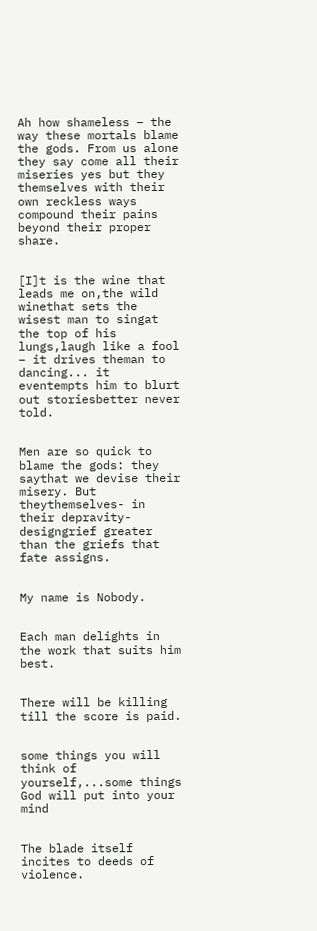Ah how shameless – the way these mortals blame the gods. From us alone they say come all their miseries yes but they themselves with their own reckless ways compound their pains beyond their proper share.


[I]t is the wine that leads me on,the wild winethat sets the wisest man to singat the top of his lungs,laugh like a fool – it drives theman to dancing... it eventempts him to blurt out storiesbetter never told.


Men are so quick to blame the gods: they saythat we devise their misery. But theythemselves- in their depravity- designgrief greater than the griefs that fate assigns.


My name is Nobody.


Each man delights in the work that suits him best.


There will be killing till the score is paid.


some things you will think of yourself,...some things God will put into your mind


The blade itself incites to deeds of violence.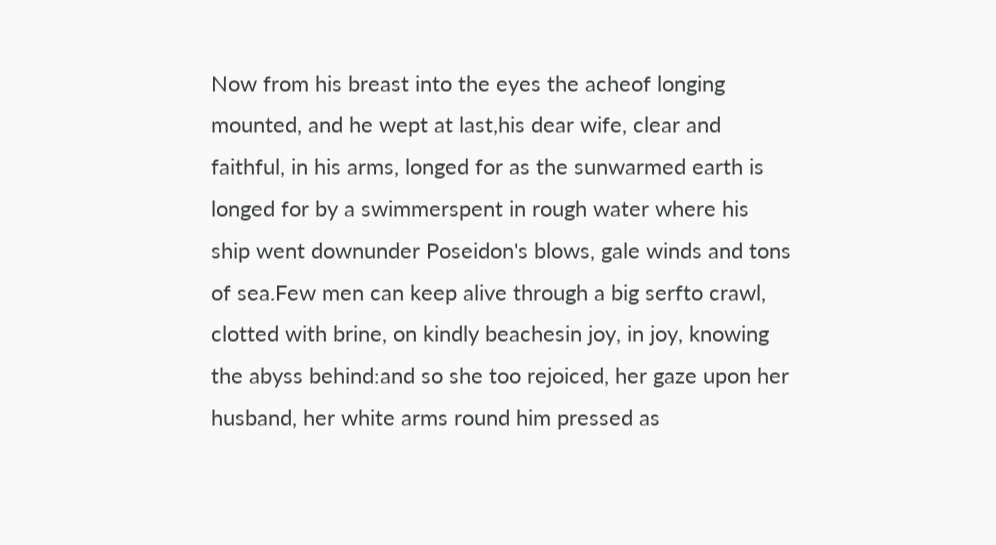Now from his breast into the eyes the acheof longing mounted, and he wept at last,his dear wife, clear and faithful, in his arms, longed for as the sunwarmed earth is longed for by a swimmerspent in rough water where his ship went downunder Poseidon's blows, gale winds and tons of sea.Few men can keep alive through a big serfto crawl, clotted with brine, on kindly beachesin joy, in joy, knowing the abyss behind:and so she too rejoiced, her gaze upon her husband, her white arms round him pressed as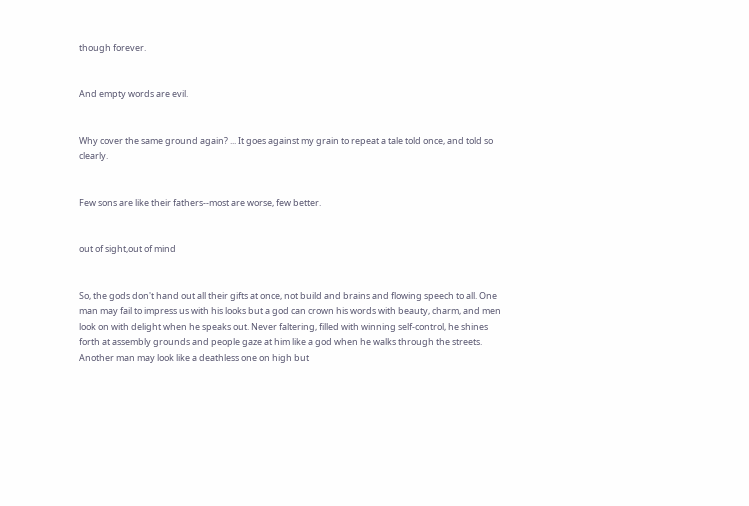though forever.


And empty words are evil.


Why cover the same ground again? ... It goes against my grain to repeat a tale told once, and told so clearly.


Few sons are like their fathers--most are worse, few better.


out of sight,out of mind


So, the gods don't hand out all their gifts at once, not build and brains and flowing speech to all. One man may fail to impress us with his looks but a god can crown his words with beauty, charm, and men look on with delight when he speaks out. Never faltering, filled with winning self-control, he shines forth at assembly grounds and people gaze at him like a god when he walks through the streets. Another man may look like a deathless one on high but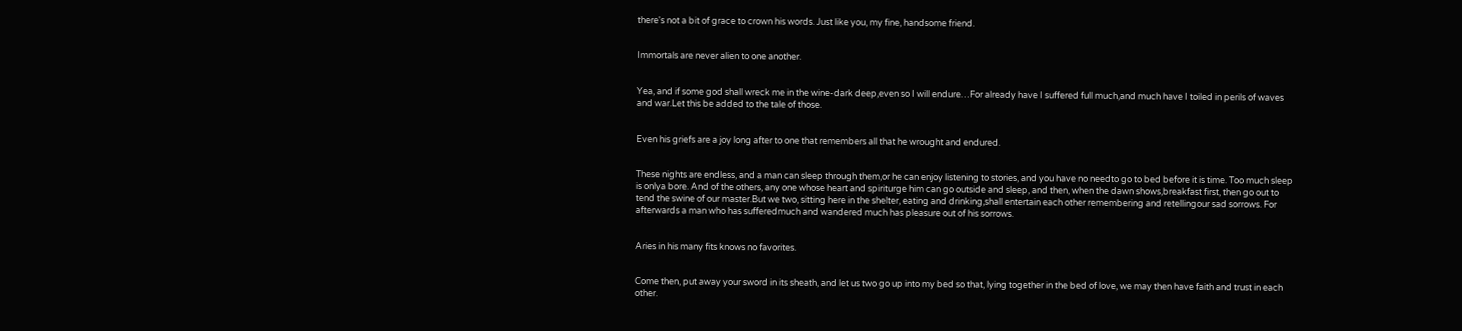there's not a bit of grace to crown his words. Just like you, my fine, handsome friend.


Immortals are never alien to one another.


Yea, and if some god shall wreck me in the wine-dark deep,even so I will endure…For already have I suffered full much,and much have I toiled in perils of waves and war.Let this be added to the tale of those.


Even his griefs are a joy long after to one that remembers all that he wrought and endured.


These nights are endless, and a man can sleep through them,or he can enjoy listening to stories, and you have no needto go to bed before it is time. Too much sleep is onlya bore. And of the others, any one whose heart and spiriturge him can go outside and sleep, and then, when the dawn shows,breakfast first, then go out to tend the swine of our master.But we two, sitting here in the shelter, eating and drinking,shall entertain each other remembering and retellingour sad sorrows. For afterwards a man who has sufferedmuch and wandered much has pleasure out of his sorrows.


Aries in his many fits knows no favorites.


Come then, put away your sword in its sheath, and let us two go up into my bed so that, lying together in the bed of love, we may then have faith and trust in each other.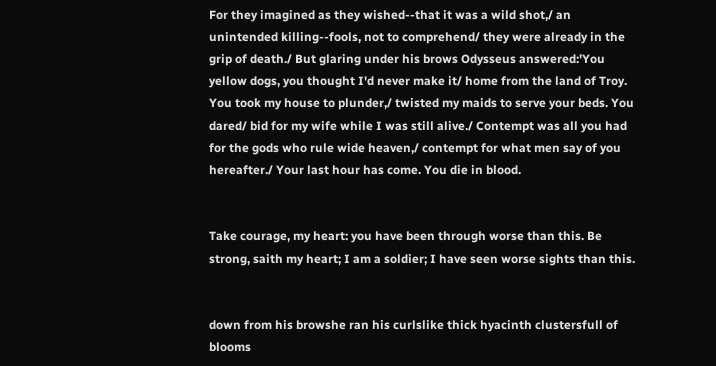For they imagined as they wished--that it was a wild shot,/ an unintended killing--fools, not to comprehend/ they were already in the grip of death./ But glaring under his brows Odysseus answered:'You yellow dogs, you thought I'd never make it/ home from the land of Troy. You took my house to plunder,/ twisted my maids to serve your beds. You dared/ bid for my wife while I was still alive./ Contempt was all you had for the gods who rule wide heaven,/ contempt for what men say of you hereafter./ Your last hour has come. You die in blood.


Take courage, my heart: you have been through worse than this. Be strong, saith my heart; I am a soldier; I have seen worse sights than this.


down from his browshe ran his curlslike thick hyacinth clustersfull of blooms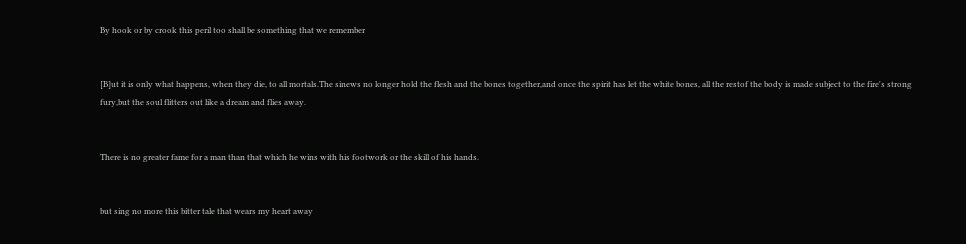By hook or by crook this peril too shall be something that we remember


[B]ut it is only what happens, when they die, to all mortals.The sinews no longer hold the flesh and the bones together,and once the spirit has let the white bones, all the restof the body is made subject to the fire's strong fury,but the soul flitters out like a dream and flies away.


There is no greater fame for a man than that which he wins with his footwork or the skill of his hands.


but sing no more this bitter tale that wears my heart away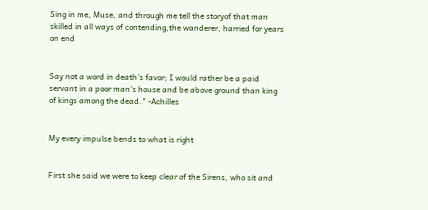Sing in me, Muse, and through me tell the storyof that man skilled in all ways of contending,the wanderer, harried for years on end


Say not a word in death's favor; I would rather be a paid servant in a poor man's house and be above ground than king of kings among the dead." -Achilles


My every impulse bends to what is right


First she said we were to keep clear of the Sirens, who sit and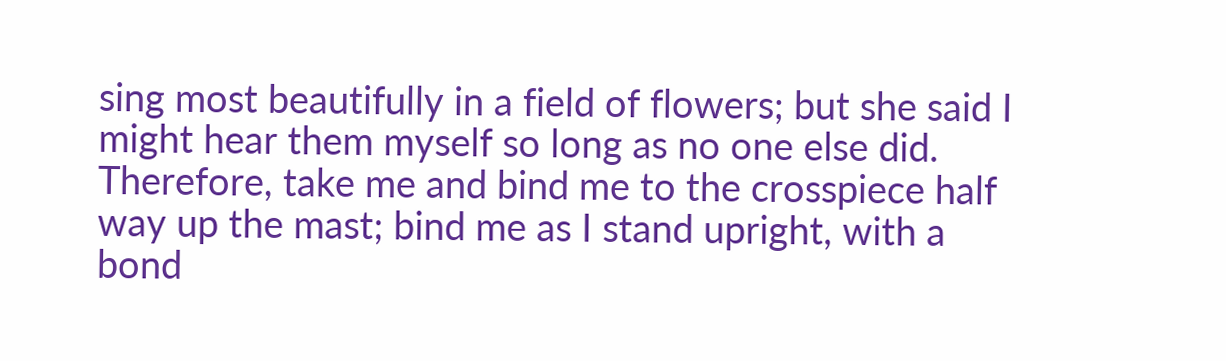sing most beautifully in a field of flowers; but she said I might hear them myself so long as no one else did. Therefore, take me and bind me to the crosspiece half way up the mast; bind me as I stand upright, with a bond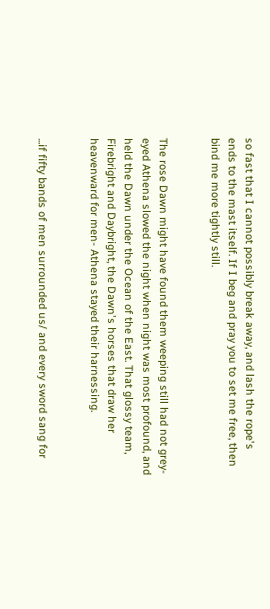so fast that I cannot possibly break away, and lash the rope's ends to the mast itself. If I beg and pray you to set me free, then bind me more tightly still.


The rose Dawn might have found them weeping still had not grey-eyed Athena slowed the night when night was most profound, and held the Dawn under the Ocean of the East. That glossy team, Firebright and Daybright, the Dawn's horses that draw her heavenward for men- Athena stayed their harnessing.


...if fifty bands of men surrounded us/ and every sword sang for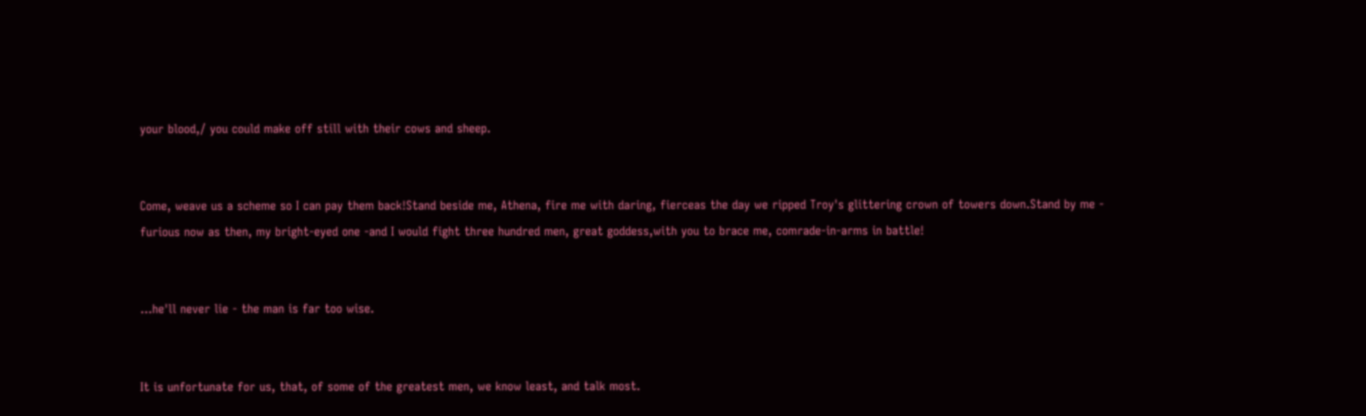your blood,/ you could make off still with their cows and sheep.


Come, weave us a scheme so I can pay them back!Stand beside me, Athena, fire me with daring, fierceas the day we ripped Troy's glittering crown of towers down.Stand by me - furious now as then, my bright-eyed one -and I would fight three hundred men, great goddess,with you to brace me, comrade-in-arms in battle!


...he'll never lie - the man is far too wise.


It is unfortunate for us, that, of some of the greatest men, we know least, and talk most.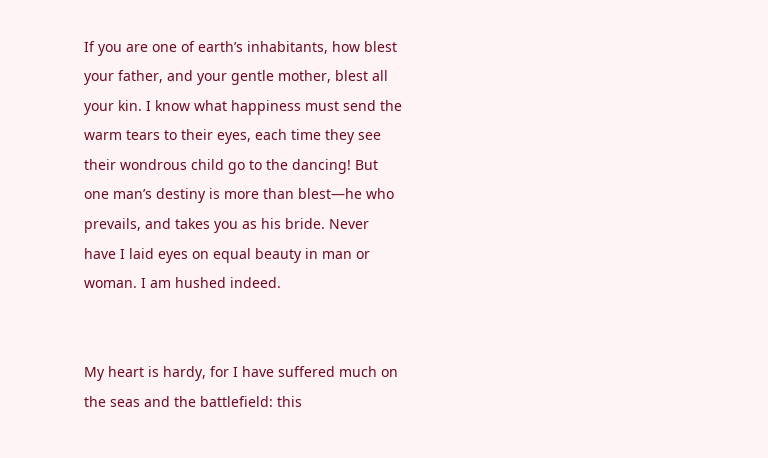If you are one of earth’s inhabitants, how blest your father, and your gentle mother, blest all your kin. I know what happiness must send the warm tears to their eyes, each time they see their wondrous child go to the dancing! But one man’s destiny is more than blest—he who prevails, and takes you as his bride. Never have I laid eyes on equal beauty in man or woman. I am hushed indeed.


My heart is hardy, for I have suffered much on the seas and the battlefield: this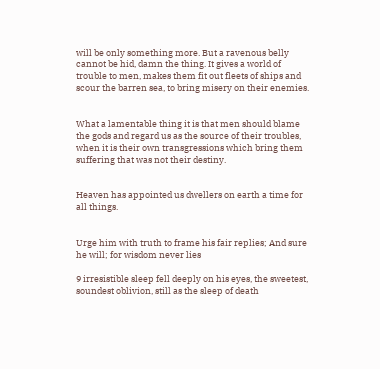will be only something more. But a ravenous belly cannot be hid, damn the thing. It gives a world of trouble to men, makes them fit out fleets of ships and scour the barren sea, to bring misery on their enemies.


What a lamentable thing it is that men should blame the gods and regard us as the source of their troubles, when it is their own transgressions which bring them suffering that was not their destiny.


Heaven has appointed us dwellers on earth a time for all things.


Urge him with truth to frame his fair replies; And sure he will; for wisdom never lies

9 irresistible sleep fell deeply on his eyes, the sweetest, soundest oblivion, still as the sleep of death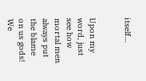itself...


Upon my word, just see how mortal men always put the blame on us gods! We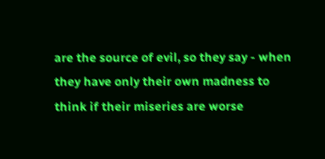are the source of evil, so they say - when they have only their own madness to think if their miseries are worse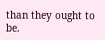than they ought to be.